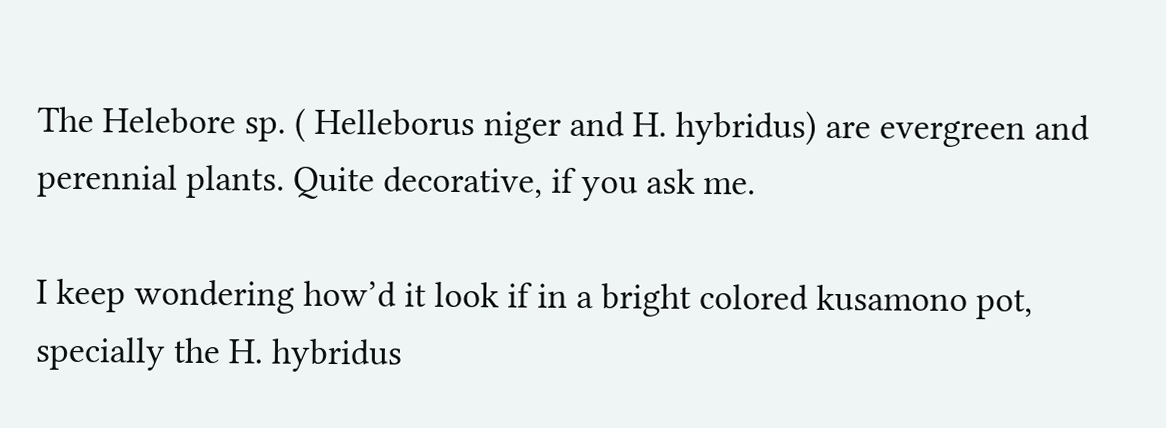The Helebore sp. ( Helleborus niger and H. hybridus) are evergreen and perennial plants. Quite decorative, if you ask me.

I keep wondering how’d it look if in a bright colored kusamono pot, specially the H. hybridus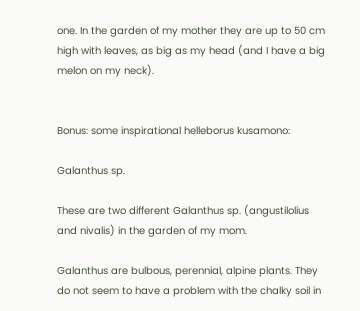one. In the garden of my mother they are up to 50 cm high with leaves, as big as my head (and I have a big melon on my neck).


Bonus: some inspirational helleborus kusamono:

Galanthus sp.

These are two different Galanthus sp. (angustilolius and nivalis) in the garden of my mom.

Galanthus are bulbous, perennial, alpine plants. They do not seem to have a problem with the chalky soil in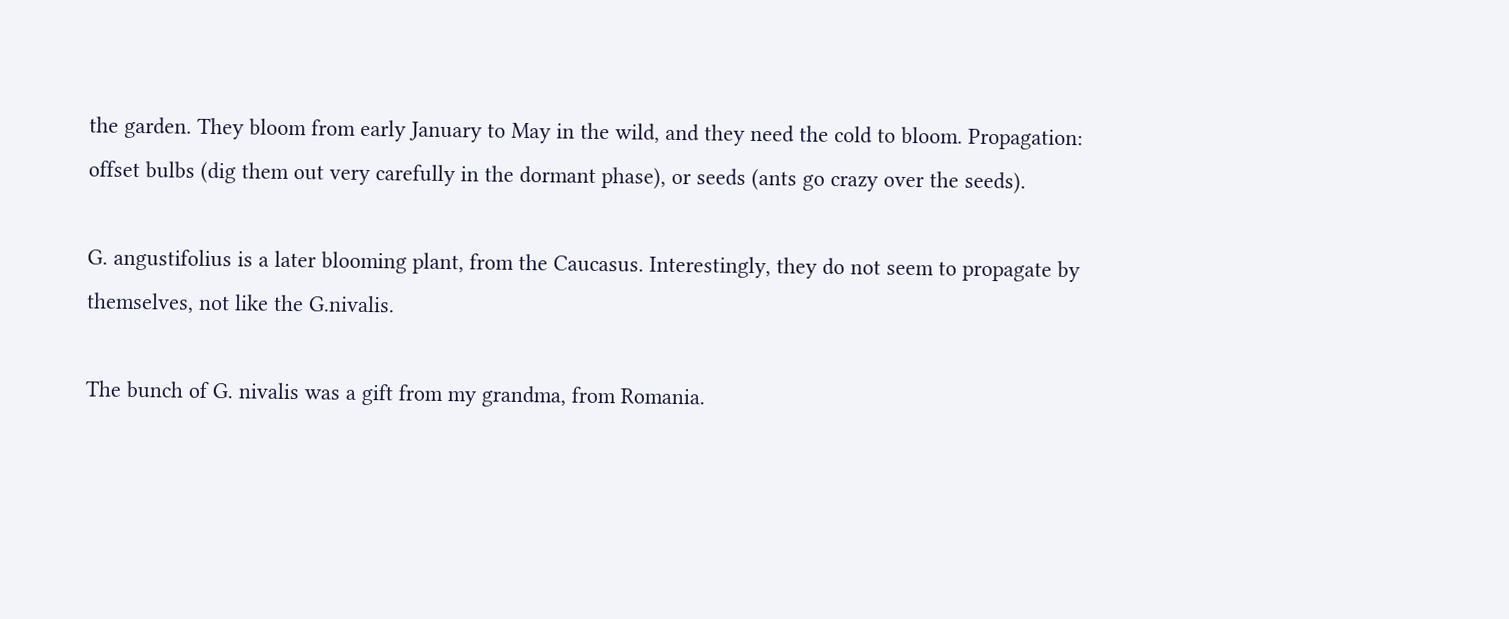the garden. They bloom from early January to May in the wild, and they need the cold to bloom. Propagation: offset bulbs (dig them out very carefully in the dormant phase), or seeds (ants go crazy over the seeds).

G. angustifolius is a later blooming plant, from the Caucasus. Interestingly, they do not seem to propagate by themselves, not like the G.nivalis.

The bunch of G. nivalis was a gift from my grandma, from Romania.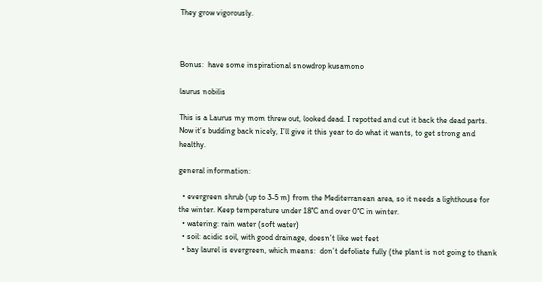They grow vigorously.



Bonus:  have some inspirational snowdrop kusamono

laurus nobilis

This is a Laurus my mom threw out, looked dead. I repotted and cut it back the dead parts. Now it’s budding back nicely, I’ll give it this year to do what it wants, to get strong and healthy.

general information:

  • evergreen shrub (up to 3-5 m) from the Mediterranean area, so it needs a lighthouse for the winter. Keep temperature under 18°C and over 0°C in winter.
  • watering: rain water (soft water)
  • soil: acidic soil, with good drainage, doesn’t like wet feet
  • bay laurel is evergreen, which means:  don’t defoliate fully (the plant is not going to thank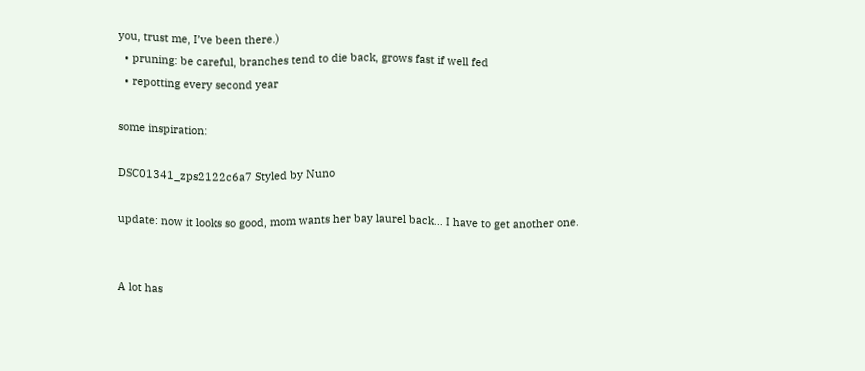you, trust me, I’ve been there.)
  • pruning: be careful, branches tend to die back, grows fast if well fed
  • repotting every second year

some inspiration:

DSC01341_zps2122c6a7 Styled by Nuno

update: now it looks so good, mom wants her bay laurel back… I have to get another one.


A lot has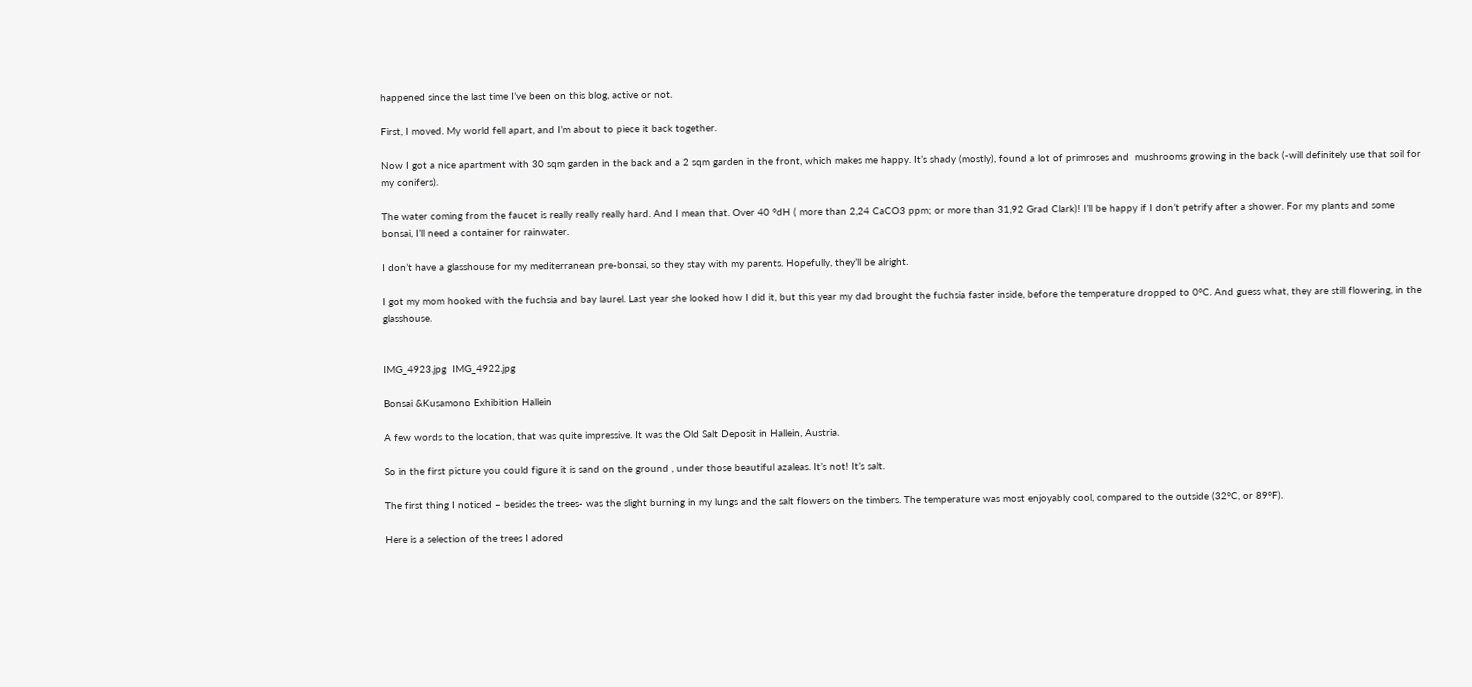happened since the last time I’ve been on this blog, active or not.

First, I moved. My world fell apart, and I’m about to piece it back together.

Now I got a nice apartment with 30 sqm garden in the back and a 2 sqm garden in the front, which makes me happy. It’s shady (mostly), found a lot of primroses and  mushrooms growing in the back (-will definitely use that soil for my conifers).

The water coming from the faucet is really really really hard. And I mean that. Over 40 °dH ( more than 2,24 CaCO3 ppm; or more than 31,92 Grad Clark)! I’ll be happy if I don’t petrify after a shower. For my plants and some bonsai, I’ll need a container for rainwater.

I don’t have a glasshouse for my mediterranean pre-bonsai, so they stay with my parents. Hopefully, they’ll be alright.

I got my mom hooked with the fuchsia and bay laurel. Last year she looked how I did it, but this year my dad brought the fuchsia faster inside, before the temperature dropped to 0°C. And guess what, they are still flowering, in the glasshouse.


IMG_4923.jpg  IMG_4922.jpg

Bonsai &Kusamono Exhibition Hallein

A few words to the location, that was quite impressive. It was the Old Salt Deposit in Hallein, Austria.

So in the first picture you could figure it is sand on the ground , under those beautiful azaleas. It’s not! It’s salt.

The first thing I noticed – besides the trees- was the slight burning in my lungs and the salt flowers on the timbers. The temperature was most enjoyably cool, compared to the outside (32°C, or 89°F).

Here is a selection of the trees I adored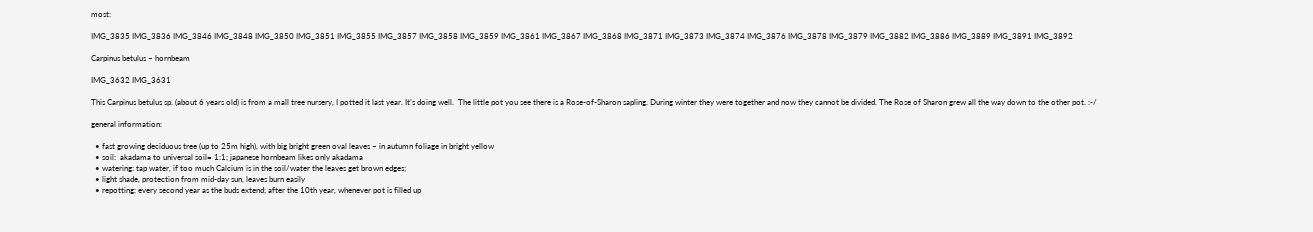most:

IMG_3835 IMG_3836 IMG_3846 IMG_3848 IMG_3850 IMG_3851 IMG_3855 IMG_3857 IMG_3858 IMG_3859 IMG_3861 IMG_3867 IMG_3868 IMG_3871 IMG_3873 IMG_3874 IMG_3876 IMG_3878 IMG_3879 IMG_3882 IMG_3886 IMG_3889 IMG_3891 IMG_3892

Carpinus betulus – hornbeam

IMG_3632 IMG_3631

This Carpinus betulus sp. (about 6 years old) is from a mall tree nursery, I potted it last year. It’s doing well.  The little pot you see there is a Rose-of-Sharon sapling. During winter they were together and now they cannot be divided. The Rose of Sharon grew all the way down to the other pot. :-/

general information:

  • fast growing deciduous tree (up to 25m high), with big bright green oval leaves – in autumn foliage in bright yellow
  • soil:  akadama to universal soil= 1:1; japanese hornbeam likes only akadama
  • watering: tap water, if too much Calcium is in the soil/water the leaves get brown edges;
  • light shade, protection from mid-day sun, leaves burn easily
  • repotting: every second year as the buds extend; after the 10th year, whenever pot is filled up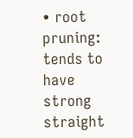• root pruning: tends to have strong straight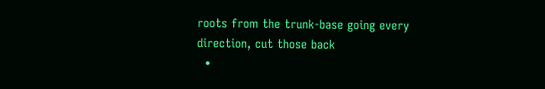roots from the trunk-base going every direction, cut those back
  •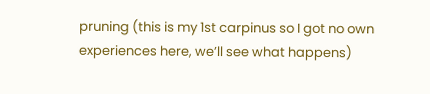pruning (this is my 1st carpinus so I got no own experiences here, we’ll see what happens)